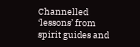Channelled ‘lessons’ from spirit guides and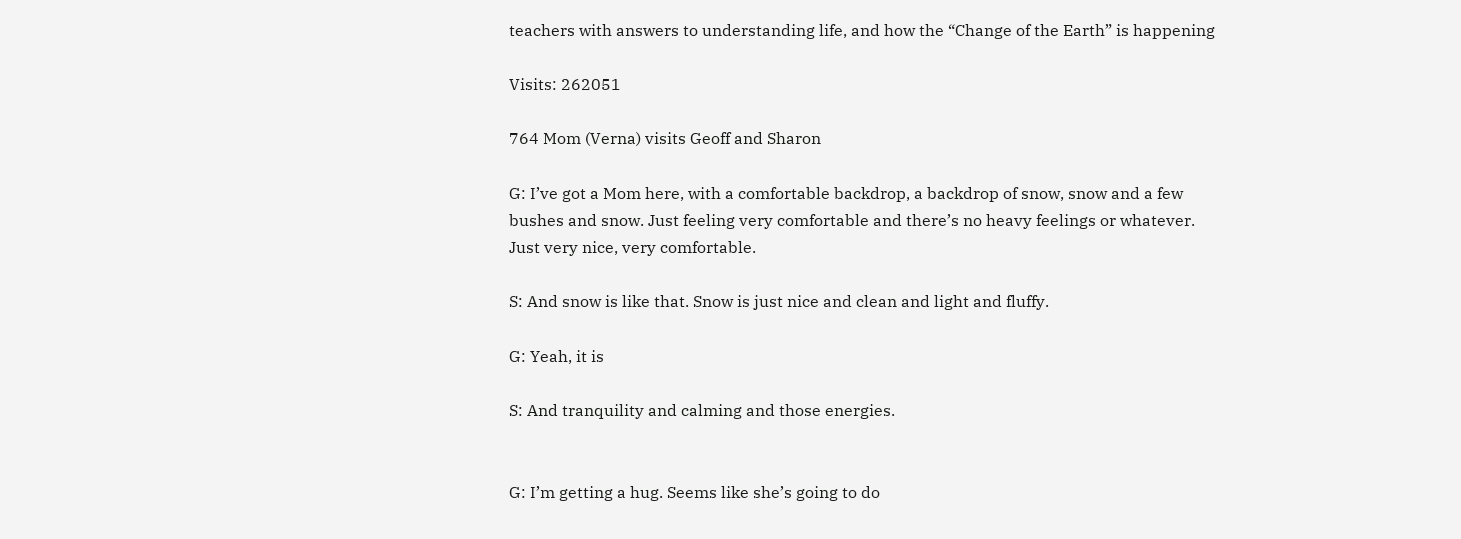teachers with answers to understanding life, and how the “Change of the Earth” is happening

Visits: 262051

764 Mom (Verna) visits Geoff and Sharon

G: I’ve got a Mom here, with a comfortable backdrop, a backdrop of snow, snow and a few bushes and snow. Just feeling very comfortable and there’s no heavy feelings or whatever. Just very nice, very comfortable.

S: And snow is like that. Snow is just nice and clean and light and fluffy.

G: Yeah, it is

S: And tranquility and calming and those energies.


G: I’m getting a hug. Seems like she’s going to do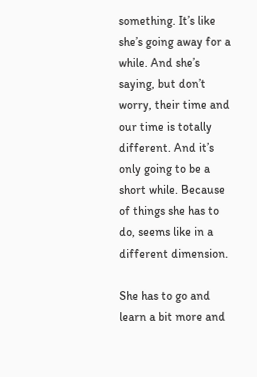something. It’s like she’s going away for a while. And she’s saying, but don’t worry, their time and our time is totally different. And it’s only going to be a short while. Because of things she has to do, seems like in a different dimension.

She has to go and learn a bit more and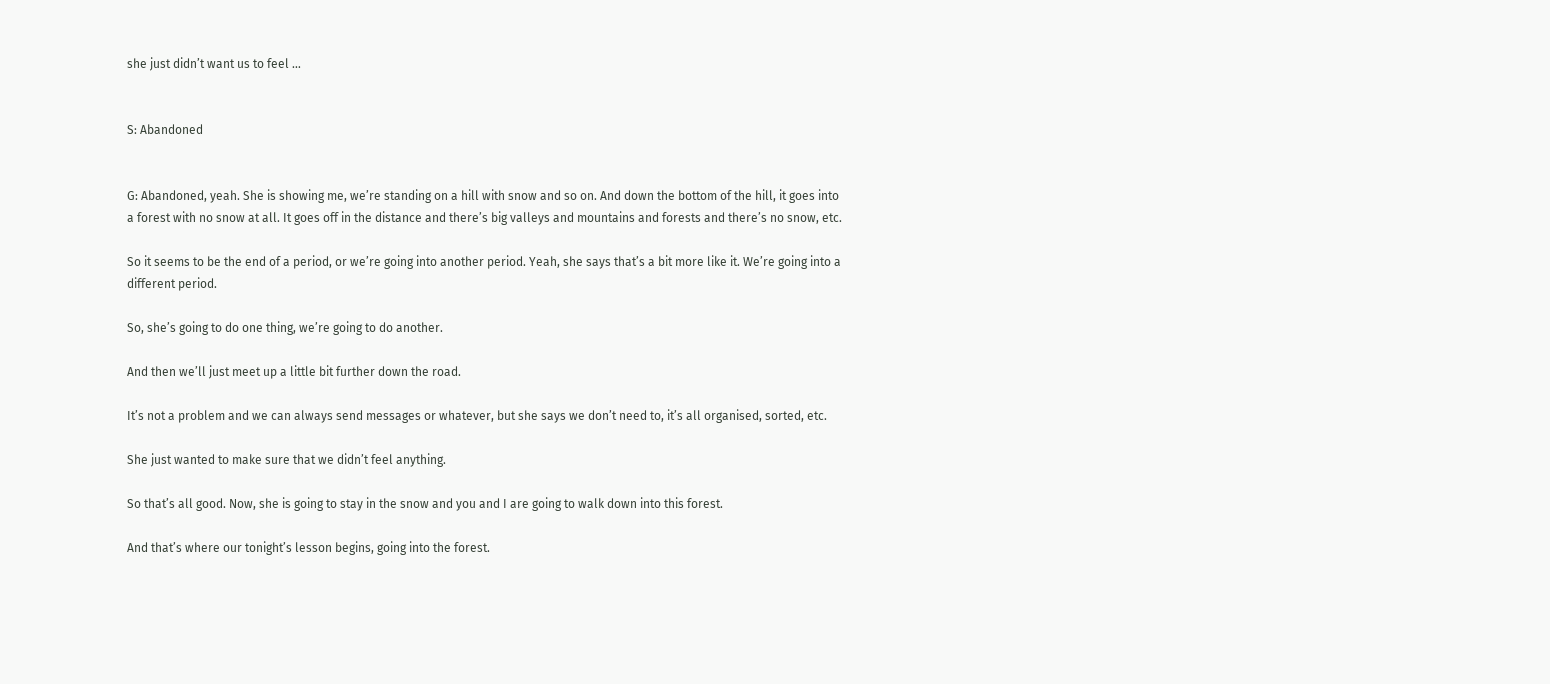she just didn’t want us to feel …


S: Abandoned


G: Abandoned, yeah. She is showing me, we’re standing on a hill with snow and so on. And down the bottom of the hill, it goes into a forest with no snow at all. It goes off in the distance and there’s big valleys and mountains and forests and there’s no snow, etc.

So it seems to be the end of a period, or we’re going into another period. Yeah, she says that’s a bit more like it. We’re going into a different period.

So, she’s going to do one thing, we’re going to do another.

And then we’ll just meet up a little bit further down the road.

It’s not a problem and we can always send messages or whatever, but she says we don’t need to, it’s all organised, sorted, etc.

She just wanted to make sure that we didn’t feel anything.

So that’s all good. Now, she is going to stay in the snow and you and I are going to walk down into this forest.

And that’s where our tonight’s lesson begins, going into the forest.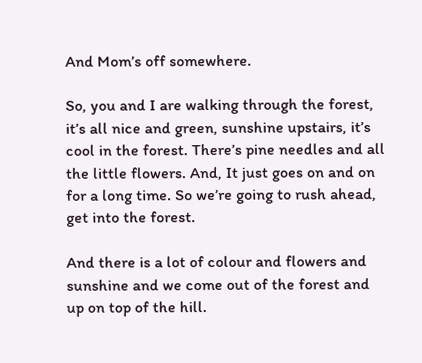And Mom’s off somewhere.

So, you and I are walking through the forest, it’s all nice and green, sunshine upstairs, it’s cool in the forest. There’s pine needles and all the little flowers. And, It just goes on and on for a long time. So we’re going to rush ahead, get into the forest.

And there is a lot of colour and flowers and sunshine and we come out of the forest and up on top of the hill.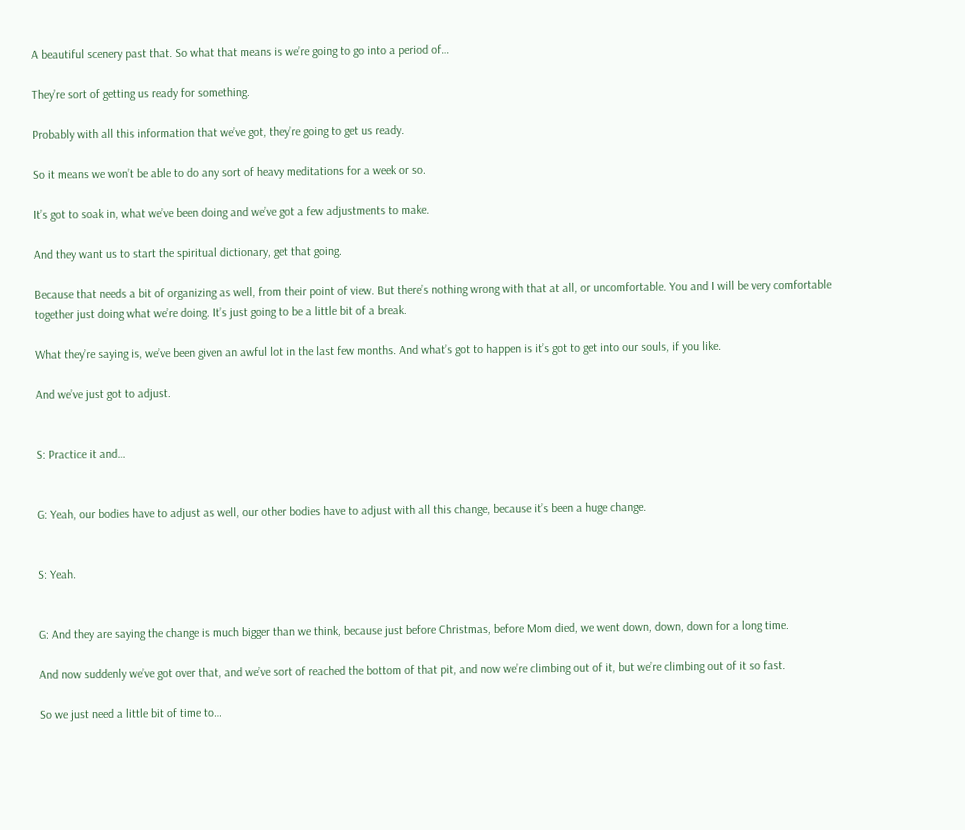A beautiful scenery past that. So what that means is we’re going to go into a period of…

They’re sort of getting us ready for something.

Probably with all this information that we’ve got, they’re going to get us ready.

So it means we won’t be able to do any sort of heavy meditations for a week or so.

It’s got to soak in, what we’ve been doing and we’ve got a few adjustments to make.

And they want us to start the spiritual dictionary, get that going.

Because that needs a bit of organizing as well, from their point of view. But there’s nothing wrong with that at all, or uncomfortable. You and I will be very comfortable together just doing what we’re doing. It’s just going to be a little bit of a break.

What they’re saying is, we’ve been given an awful lot in the last few months. And what’s got to happen is it’s got to get into our souls, if you like.

And we’ve just got to adjust.


S: Practice it and…


G: Yeah, our bodies have to adjust as well, our other bodies have to adjust with all this change, because it’s been a huge change.


S: Yeah.


G: And they are saying the change is much bigger than we think, because just before Christmas, before Mom died, we went down, down, down for a long time.

And now suddenly we’ve got over that, and we’ve sort of reached the bottom of that pit, and now we’re climbing out of it, but we’re climbing out of it so fast.

So we just need a little bit of time to…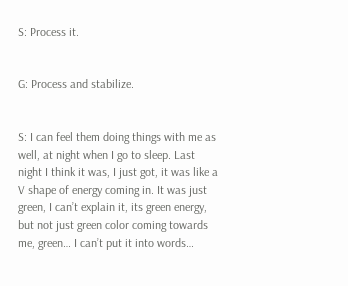S: Process it.


G: Process and stabilize.


S: I can feel them doing things with me as well, at night when I go to sleep. Last night I think it was, I just got, it was like a V shape of energy coming in. It was just green, I can’t explain it, its green energy, but not just green color coming towards me, green… I can’t put it into words…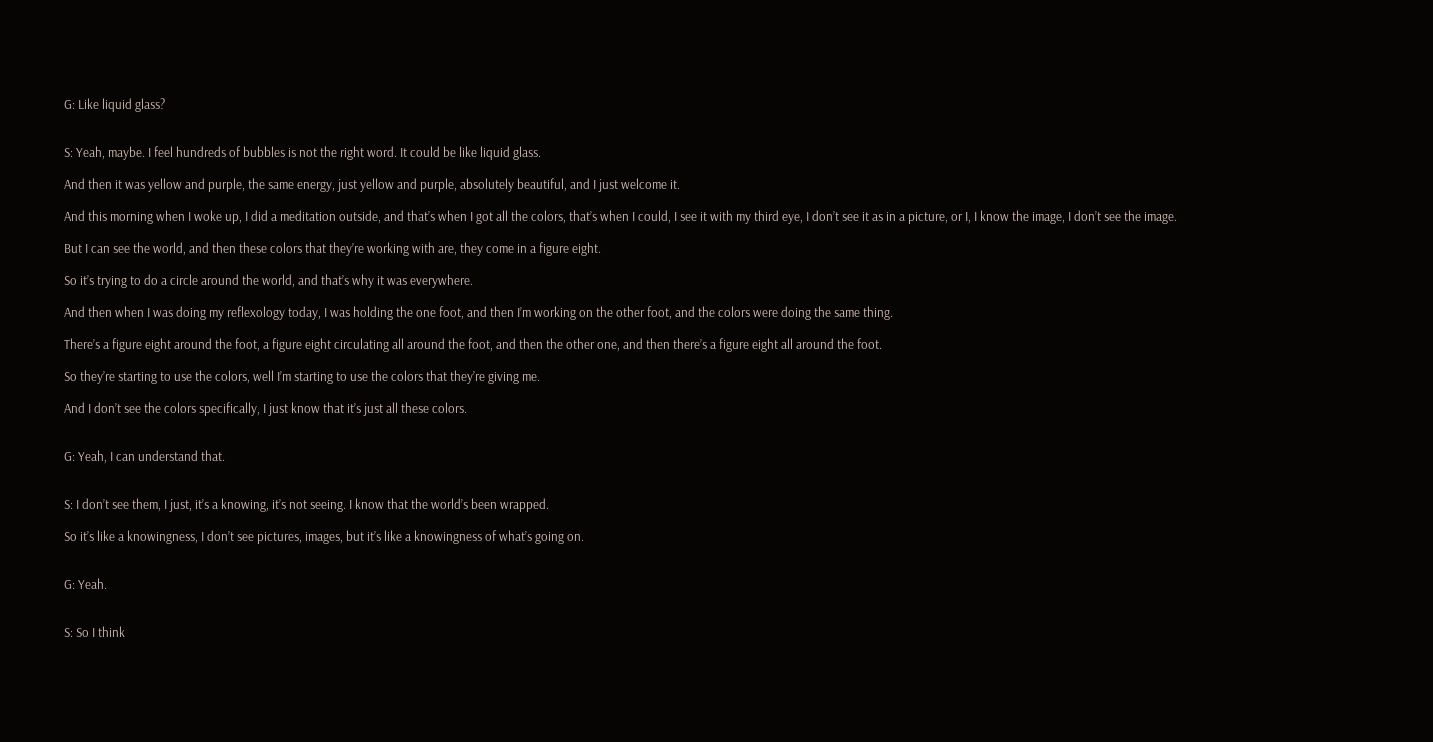G: Like liquid glass?


S: Yeah, maybe. I feel hundreds of bubbles is not the right word. It could be like liquid glass.

And then it was yellow and purple, the same energy, just yellow and purple, absolutely beautiful, and I just welcome it.

And this morning when I woke up, I did a meditation outside, and that’s when I got all the colors, that’s when I could, I see it with my third eye, I don’t see it as in a picture, or I, I know the image, I don’t see the image.

But I can see the world, and then these colors that they’re working with are, they come in a figure eight.

So it’s trying to do a circle around the world, and that’s why it was everywhere.

And then when I was doing my reflexology today, I was holding the one foot, and then I’m working on the other foot, and the colors were doing the same thing.

There’s a figure eight around the foot, a figure eight circulating all around the foot, and then the other one, and then there’s a figure eight all around the foot.

So they’re starting to use the colors, well I’m starting to use the colors that they’re giving me.

And I don’t see the colors specifically, I just know that it’s just all these colors.


G: Yeah, I can understand that.


S: I don’t see them, I just, it’s a knowing, it’s not seeing. I know that the world’s been wrapped.

So it’s like a knowingness, I don’t see pictures, images, but it’s like a knowingness of what’s going on.


G: Yeah.


S: So I think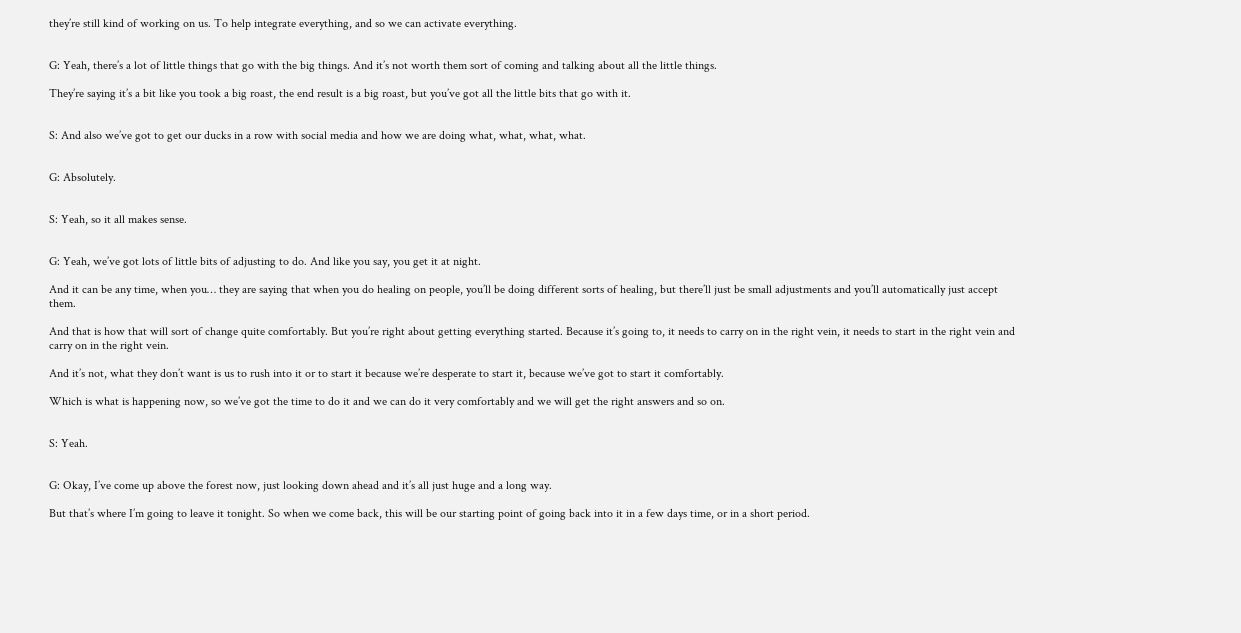they’re still kind of working on us. To help integrate everything, and so we can activate everything.


G: Yeah, there’s a lot of little things that go with the big things. And it’s not worth them sort of coming and talking about all the little things.

They’re saying it’s a bit like you took a big roast, the end result is a big roast, but you’ve got all the little bits that go with it.


S: And also we’ve got to get our ducks in a row with social media and how we are doing what, what, what, what.


G: Absolutely.


S: Yeah, so it all makes sense.


G: Yeah, we’ve got lots of little bits of adjusting to do. And like you say, you get it at night.

And it can be any time, when you… they are saying that when you do healing on people, you’ll be doing different sorts of healing, but there’ll just be small adjustments and you’ll automatically just accept them.

And that is how that will sort of change quite comfortably. But you’re right about getting everything started. Because it’s going to, it needs to carry on in the right vein, it needs to start in the right vein and carry on in the right vein.

And it’s not, what they don’t want is us to rush into it or to start it because we’re desperate to start it, because we’ve got to start it comfortably.

Which is what is happening now, so we’ve got the time to do it and we can do it very comfortably and we will get the right answers and so on.


S: Yeah.


G: Okay, I’ve come up above the forest now, just looking down ahead and it’s all just huge and a long way.

But that’s where I’m going to leave it tonight. So when we come back, this will be our starting point of going back into it in a few days time, or in a short period.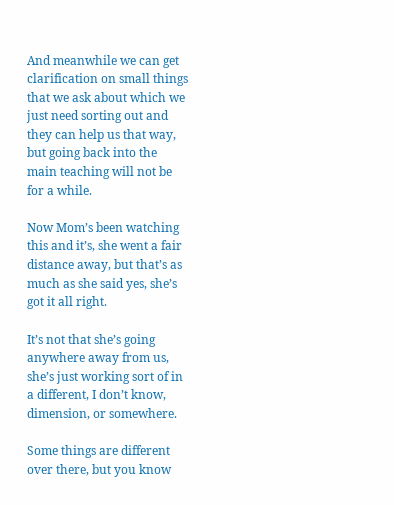And meanwhile we can get clarification on small things that we ask about which we just need sorting out and they can help us that way, but going back into the main teaching will not be for a while.

Now Mom’s been watching this and it’s, she went a fair distance away, but that’s as much as she said yes, she’s got it all right.

It’s not that she’s going anywhere away from us, she’s just working sort of in a different, I don’t know, dimension, or somewhere.

Some things are different over there, but you know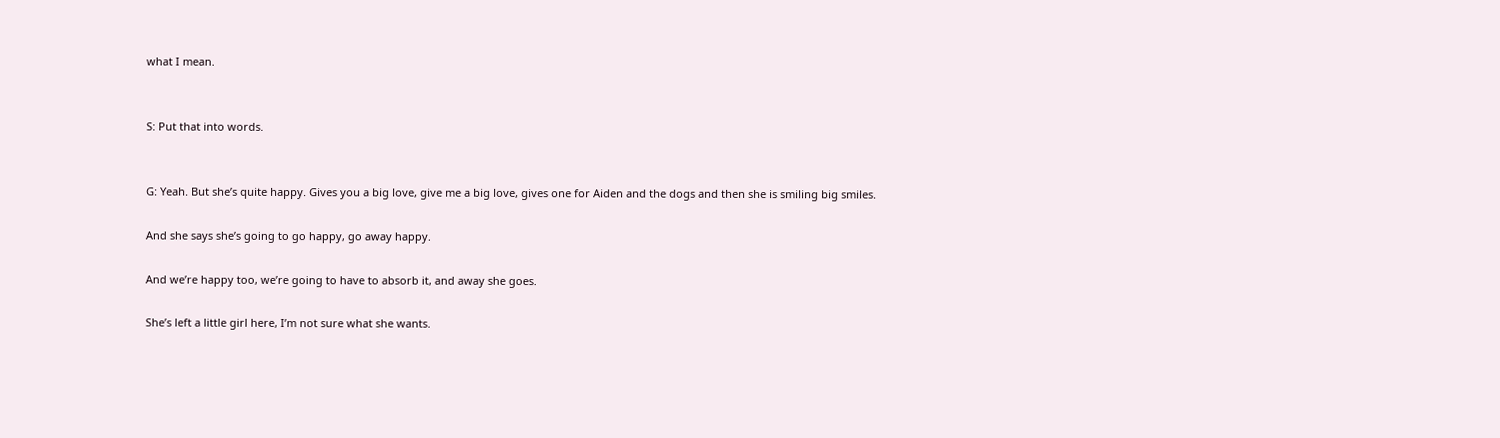what I mean.


S: Put that into words.


G: Yeah. But she’s quite happy. Gives you a big love, give me a big love, gives one for Aiden and the dogs and then she is smiling big smiles.

And she says she’s going to go happy, go away happy.

And we’re happy too, we’re going to have to absorb it, and away she goes.

She’s left a little girl here, I’m not sure what she wants.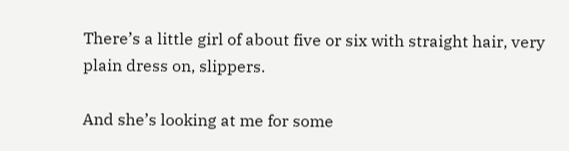There’s a little girl of about five or six with straight hair, very plain dress on, slippers.

And she’s looking at me for some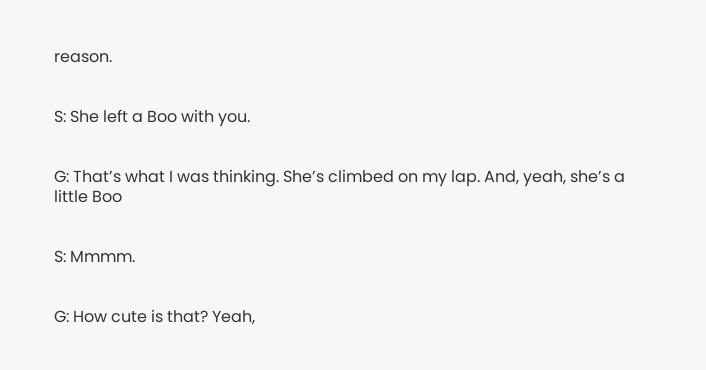reason.


S: She left a Boo with you.


G: That’s what I was thinking. She’s climbed on my lap. And, yeah, she’s a little Boo


S: Mmmm.


G: How cute is that? Yeah,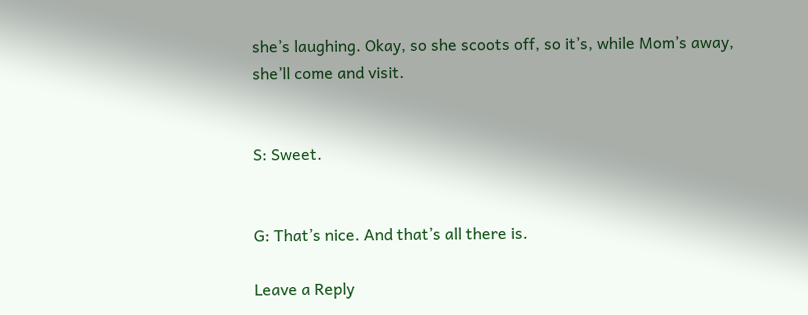she’s laughing. Okay, so she scoots off, so it’s, while Mom’s away, she’ll come and visit.


S: Sweet.


G: That’s nice. And that’s all there is.

Leave a Reply